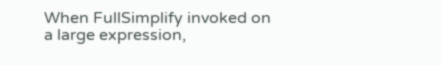When FullSimplify invoked on a large expression,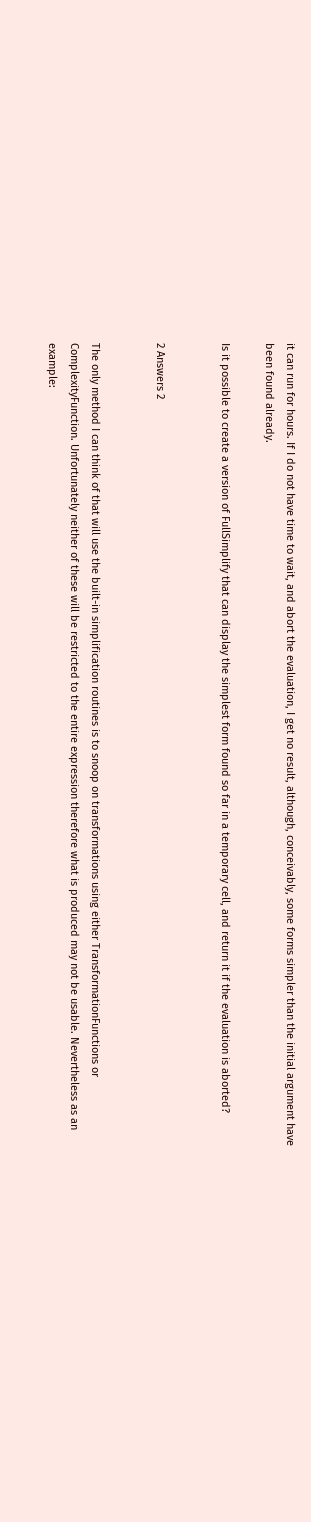it can run for hours. If I do not have time to wait, and abort the evaluation, I get no result, although, conceivably, some forms simpler than the initial argument have been found already.

Is it possible to create a version of FullSimplify that can display the simplest form found so far in a temporary cell, and return it if the evaluation is aborted?


2 Answers 2


The only method I can think of that will use the built-in simplification routines is to snoop on transformations using either TransformationFunctions or ComplexityFunction. Unfortunately neither of these will be restricted to the entire expression therefore what is produced may not be usable. Nevertheless as an example: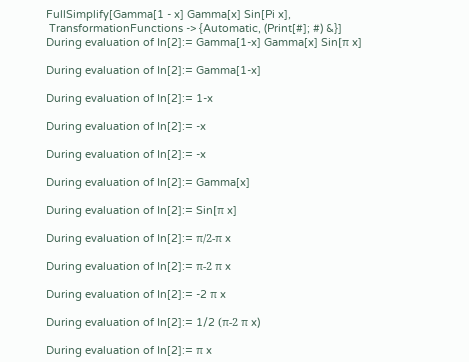FullSimplify[Gamma[1 - x] Gamma[x] Sin[Pi x],
 TransformationFunctions -> {Automatic, (Print[#]; #) &}]
During evaluation of In[2]:= Gamma[1-x] Gamma[x] Sin[π x]

During evaluation of In[2]:= Gamma[1-x]

During evaluation of In[2]:= 1-x

During evaluation of In[2]:= -x

During evaluation of In[2]:= -x

During evaluation of In[2]:= Gamma[x]

During evaluation of In[2]:= Sin[π x]

During evaluation of In[2]:= π/2-π x

During evaluation of In[2]:= π-2 π x

During evaluation of In[2]:= -2 π x

During evaluation of In[2]:= 1/2 (π-2 π x)

During evaluation of In[2]:= π x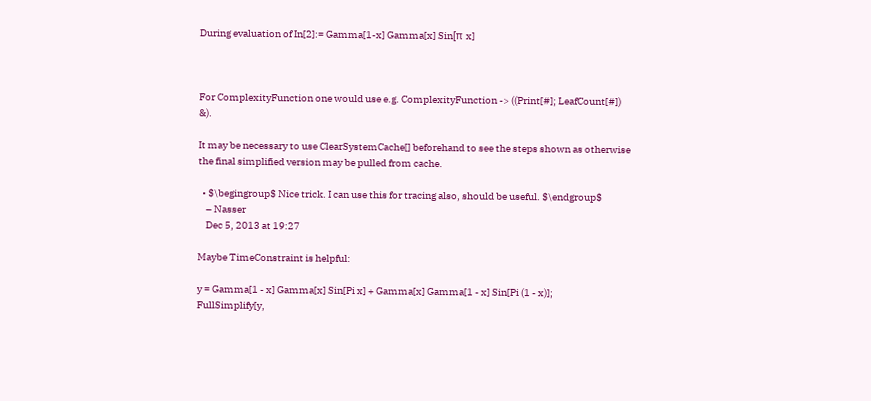During evaluation of In[2]:= Gamma[1-x] Gamma[x] Sin[π x]



For ComplexityFunction one would use e.g. ComplexityFunction -> ((Print[#]; LeafCount[#]) &).

It may be necessary to use ClearSystemCache[] beforehand to see the steps shown as otherwise the final simplified version may be pulled from cache.

  • $\begingroup$ Nice trick. I can use this for tracing also, should be useful. $\endgroup$
    – Nasser
    Dec 5, 2013 at 19:27

Maybe TimeConstraint is helpful:

y = Gamma[1 - x] Gamma[x] Sin[Pi x] + Gamma[x] Gamma[1 - x] Sin[Pi (1 - x)];
FullSimplify[y,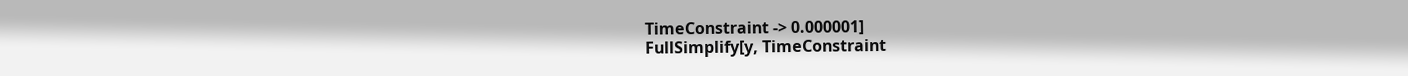TimeConstraint -> 0.000001]
FullSimplify[y, TimeConstraint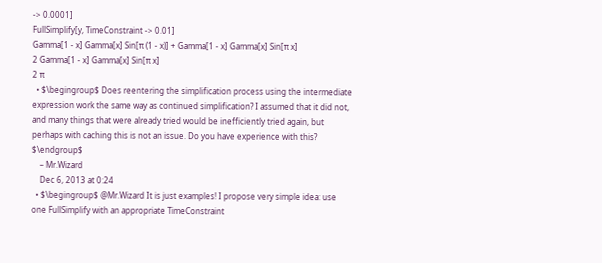-> 0.0001]
FullSimplify[y, TimeConstraint -> 0.01]
Gamma[1 - x] Gamma[x] Sin[π (1 - x)] + Gamma[1 - x] Gamma[x] Sin[π x]
2 Gamma[1 - x] Gamma[x] Sin[π x]
2 π
  • $\begingroup$ Does reentering the simplification process using the intermediate expression work the same way as continued simplification? I assumed that it did not, and many things that were already tried would be inefficiently tried again, but perhaps with caching this is not an issue. Do you have experience with this? $\endgroup$
    – Mr.Wizard
    Dec 6, 2013 at 0:24
  • $\begingroup$ @Mr.Wizard It is just examples! I propose very simple idea: use one FullSimplify with an appropriate TimeConstraint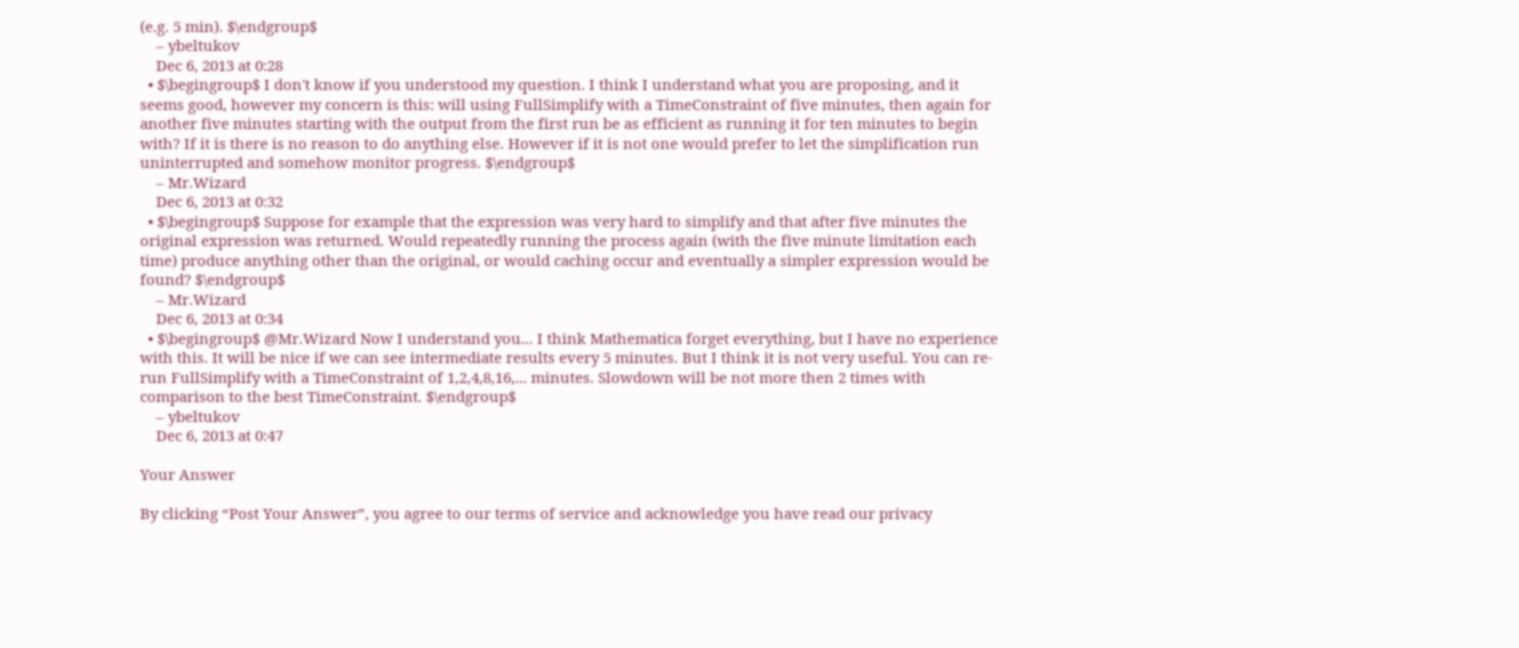(e.g. 5 min). $\endgroup$
    – ybeltukov
    Dec 6, 2013 at 0:28
  • $\begingroup$ I don't know if you understood my question. I think I understand what you are proposing, and it seems good, however my concern is this: will using FullSimplify with a TimeConstraint of five minutes, then again for another five minutes starting with the output from the first run be as efficient as running it for ten minutes to begin with? If it is there is no reason to do anything else. However if it is not one would prefer to let the simplification run uninterrupted and somehow monitor progress. $\endgroup$
    – Mr.Wizard
    Dec 6, 2013 at 0:32
  • $\begingroup$ Suppose for example that the expression was very hard to simplify and that after five minutes the original expression was returned. Would repeatedly running the process again (with the five minute limitation each time) produce anything other than the original, or would caching occur and eventually a simpler expression would be found? $\endgroup$
    – Mr.Wizard
    Dec 6, 2013 at 0:34
  • $\begingroup$ @Mr.Wizard Now I understand you... I think Mathematica forget everything, but I have no experience with this. It will be nice if we can see intermediate results every 5 minutes. But I think it is not very useful. You can re-run FullSimplify with a TimeConstraint of 1,2,4,8,16,... minutes. Slowdown will be not more then 2 times with comparison to the best TimeConstraint. $\endgroup$
    – ybeltukov
    Dec 6, 2013 at 0:47

Your Answer

By clicking “Post Your Answer”, you agree to our terms of service and acknowledge you have read our privacy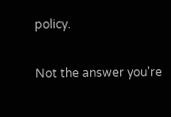policy.

Not the answer you're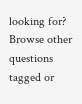looking for? Browse other questions tagged or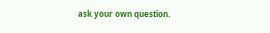ask your own question.